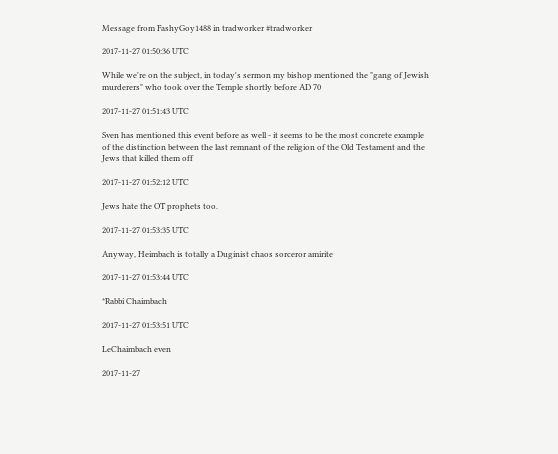Message from FashyGoy1488 in tradworker #tradworker

2017-11-27 01:50:36 UTC

While we're on the subject, in today's sermon my bishop mentioned the "gang of Jewish murderers" who took over the Temple shortly before AD 70

2017-11-27 01:51:43 UTC

Sven has mentioned this event before as well - it seems to be the most concrete example of the distinction between the last remnant of the religion of the Old Testament and the Jews that killed them off

2017-11-27 01:52:12 UTC

Jews hate the OT prophets too.

2017-11-27 01:53:35 UTC

Anyway, Heimbach is totally a Duginist chaos sorceror amirite

2017-11-27 01:53:44 UTC

*Rabbi Chaimbach

2017-11-27 01:53:51 UTC

LeChaimbach even

2017-11-27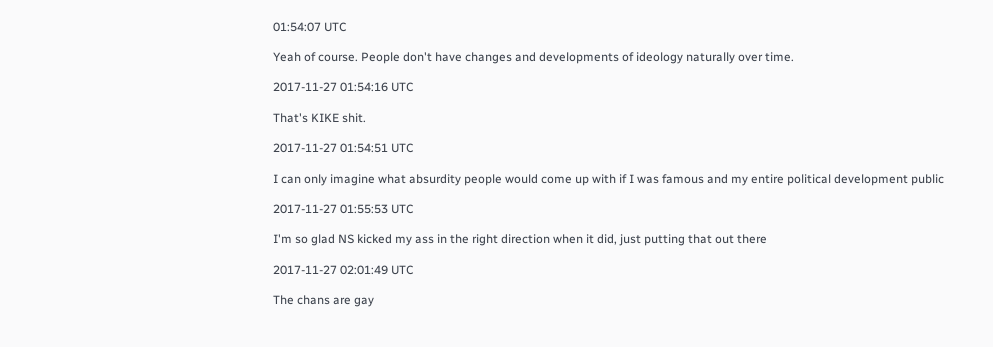01:54:07 UTC

Yeah of course. People don't have changes and developments of ideology naturally over time.

2017-11-27 01:54:16 UTC

That's KIKE shit.

2017-11-27 01:54:51 UTC

I can only imagine what absurdity people would come up with if I was famous and my entire political development public

2017-11-27 01:55:53 UTC

I'm so glad NS kicked my ass in the right direction when it did, just putting that out there

2017-11-27 02:01:49 UTC

The chans are gay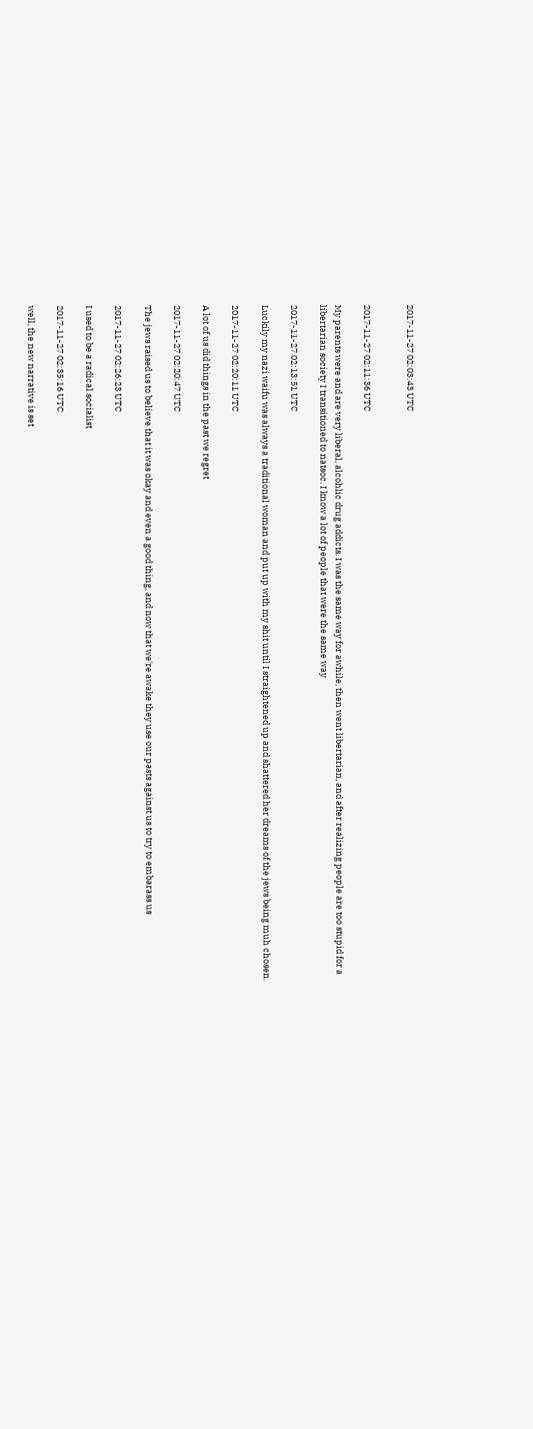2017-11-27 02:03:43 UTC


2017-11-27 02:11:36 UTC

My parents were and are very liberal, alcohlic drug addicts. I was the same way for awhile, then went libertarian, and after realizing people are too stupid for a libertarian society I transitioned to natsoc. I know a lot of people that were the same way

2017-11-27 02:13:51 UTC

Luckily my nazi waifu was always a traditional woman and put up with my shit until I straightened up and shattered her dreams of the jews being muh chosen.

2017-11-27 02:20:11 UTC

A lot of us did things in the past we regret

2017-11-27 02:20:47 UTC

The jews raised us to believe that it was okay and even a good thing, and now that we're awake they use our pasts against us to try to embarass us

2017-11-27 02:26:23 UTC

I used to be a radical socialist

2017-11-27 02:35:16 UTC

well, the new narrative is set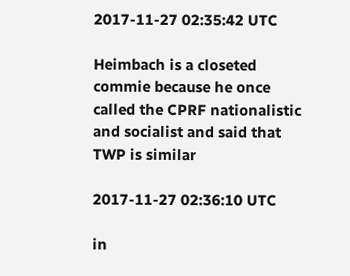2017-11-27 02:35:42 UTC

Heimbach is a closeted commie because he once called the CPRF nationalistic and socialist and said that TWP is similar

2017-11-27 02:36:10 UTC

in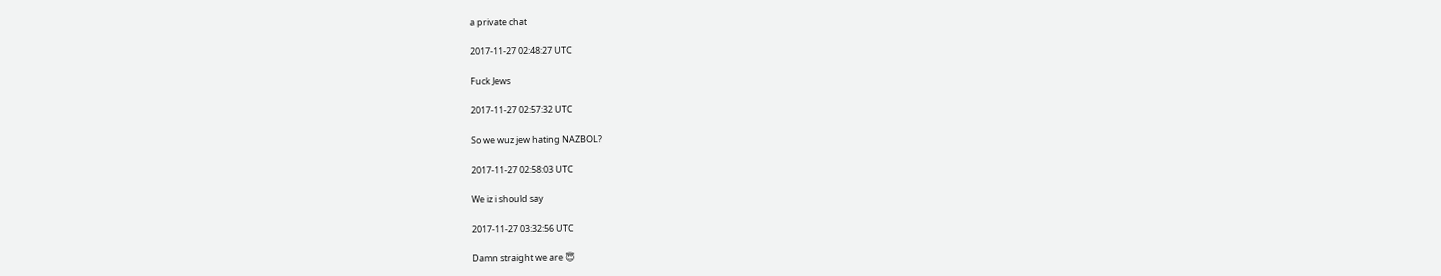a private chat

2017-11-27 02:48:27 UTC

Fuck Jews

2017-11-27 02:57:32 UTC

So we wuz jew hating NAZBOL?

2017-11-27 02:58:03 UTC

We iz i should say

2017-11-27 03:32:56 UTC

Damn straight we are 😇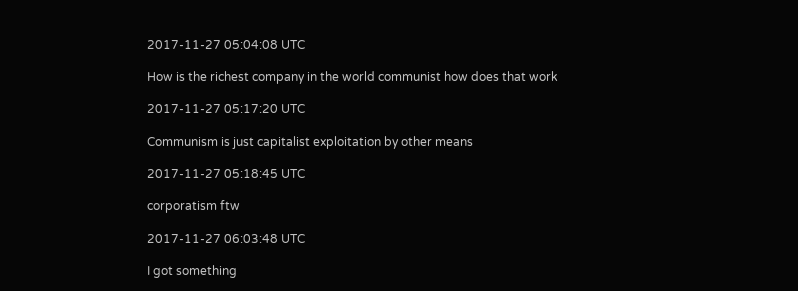2017-11-27 05:04:08 UTC

How is the richest company in the world communist how does that work

2017-11-27 05:17:20 UTC

Communism is just capitalist exploitation by other means

2017-11-27 05:18:45 UTC

corporatism ftw

2017-11-27 06:03:48 UTC

I got something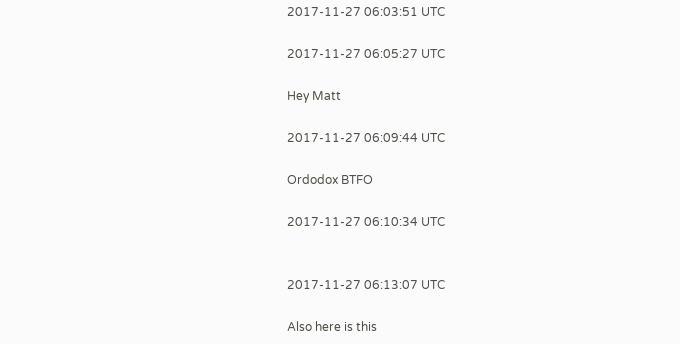2017-11-27 06:03:51 UTC

2017-11-27 06:05:27 UTC

Hey Matt

2017-11-27 06:09:44 UTC

Ordodox BTFO

2017-11-27 06:10:34 UTC


2017-11-27 06:13:07 UTC

Also here is this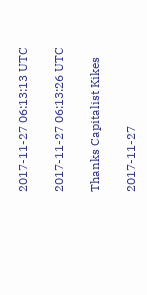2017-11-27 06:13:13 UTC

2017-11-27 06:13:26 UTC

Thanks Capitalist Kikes

2017-11-27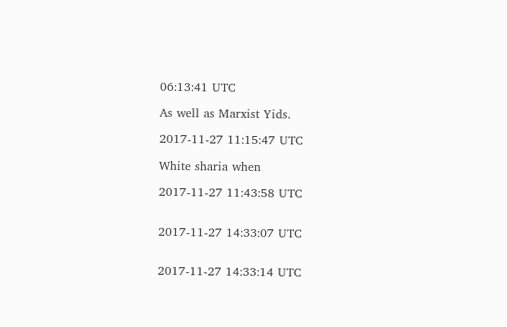06:13:41 UTC

As well as Marxist Yids.

2017-11-27 11:15:47 UTC

White sharia when

2017-11-27 11:43:58 UTC


2017-11-27 14:33:07 UTC


2017-11-27 14:33:14 UTC